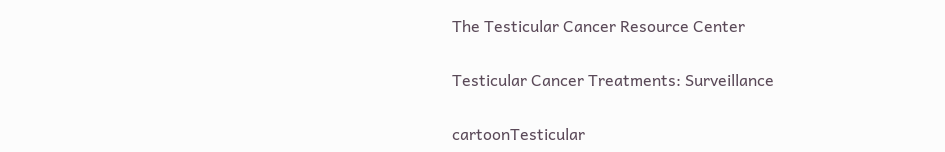The Testicular Cancer Resource Center

Testicular Cancer Treatments: Surveillance

cartoonTesticular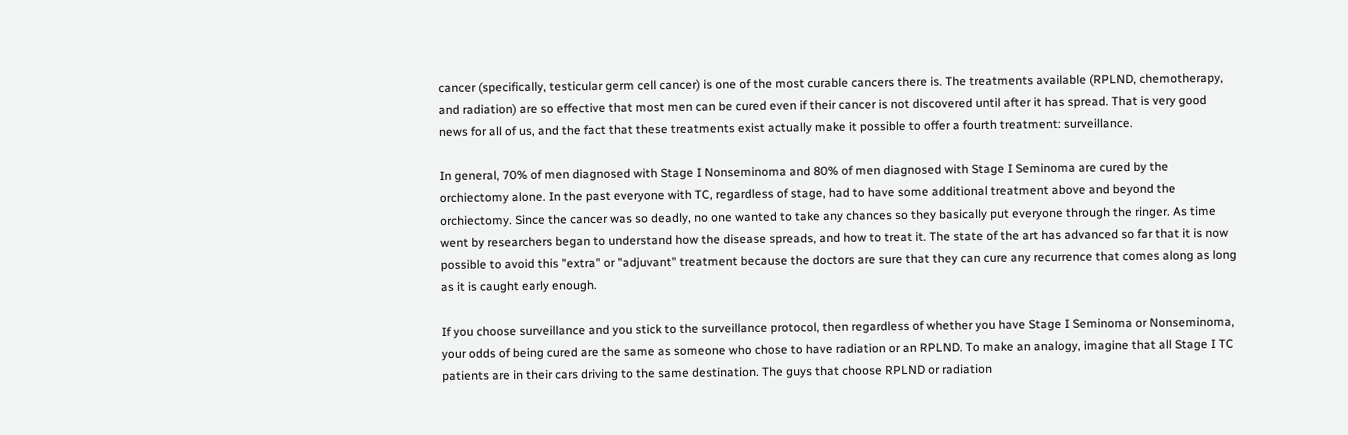cancer (specifically, testicular germ cell cancer) is one of the most curable cancers there is. The treatments available (RPLND, chemotherapy, and radiation) are so effective that most men can be cured even if their cancer is not discovered until after it has spread. That is very good news for all of us, and the fact that these treatments exist actually make it possible to offer a fourth treatment: surveillance.

In general, 70% of men diagnosed with Stage I Nonseminoma and 80% of men diagnosed with Stage I Seminoma are cured by the orchiectomy alone. In the past everyone with TC, regardless of stage, had to have some additional treatment above and beyond the orchiectomy. Since the cancer was so deadly, no one wanted to take any chances so they basically put everyone through the ringer. As time went by researchers began to understand how the disease spreads, and how to treat it. The state of the art has advanced so far that it is now possible to avoid this "extra" or "adjuvant" treatment because the doctors are sure that they can cure any recurrence that comes along as long as it is caught early enough.

If you choose surveillance and you stick to the surveillance protocol, then regardless of whether you have Stage I Seminoma or Nonseminoma, your odds of being cured are the same as someone who chose to have radiation or an RPLND. To make an analogy, imagine that all Stage I TC patients are in their cars driving to the same destination. The guys that choose RPLND or radiation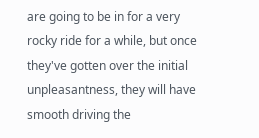are going to be in for a very rocky ride for a while, but once they've gotten over the initial unpleasantness, they will have smooth driving the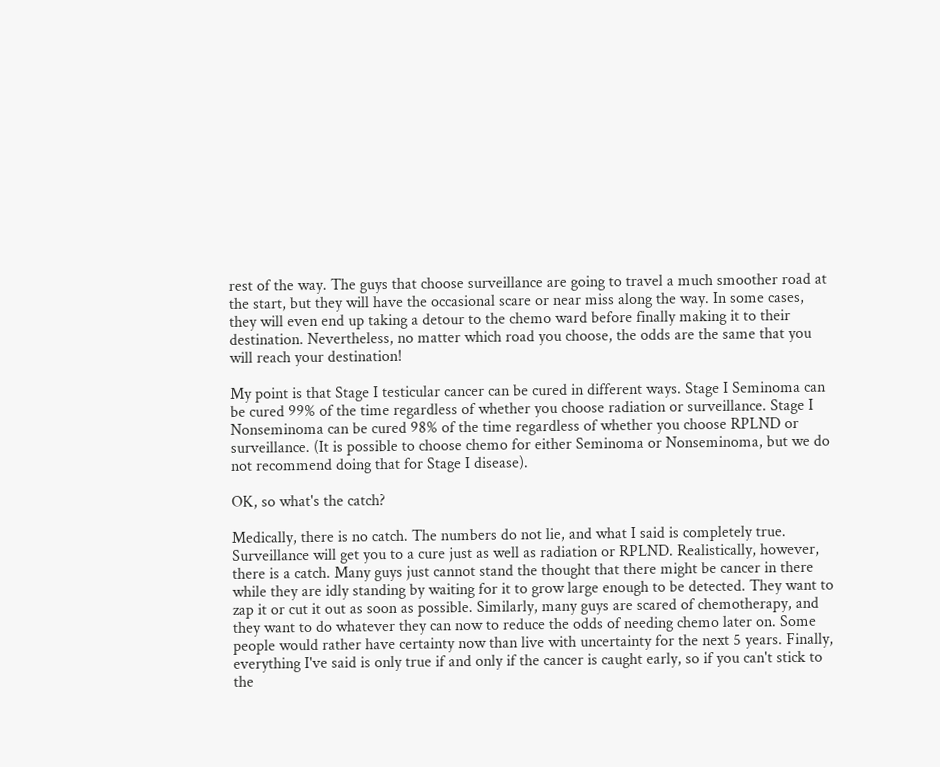rest of the way. The guys that choose surveillance are going to travel a much smoother road at the start, but they will have the occasional scare or near miss along the way. In some cases, they will even end up taking a detour to the chemo ward before finally making it to their destination. Nevertheless, no matter which road you choose, the odds are the same that you will reach your destination!

My point is that Stage I testicular cancer can be cured in different ways. Stage I Seminoma can be cured 99% of the time regardless of whether you choose radiation or surveillance. Stage I Nonseminoma can be cured 98% of the time regardless of whether you choose RPLND or surveillance. (It is possible to choose chemo for either Seminoma or Nonseminoma, but we do not recommend doing that for Stage I disease).

OK, so what's the catch?

Medically, there is no catch. The numbers do not lie, and what I said is completely true. Surveillance will get you to a cure just as well as radiation or RPLND. Realistically, however, there is a catch. Many guys just cannot stand the thought that there might be cancer in there while they are idly standing by waiting for it to grow large enough to be detected. They want to zap it or cut it out as soon as possible. Similarly, many guys are scared of chemotherapy, and they want to do whatever they can now to reduce the odds of needing chemo later on. Some people would rather have certainty now than live with uncertainty for the next 5 years. Finally, everything I've said is only true if and only if the cancer is caught early, so if you can't stick to the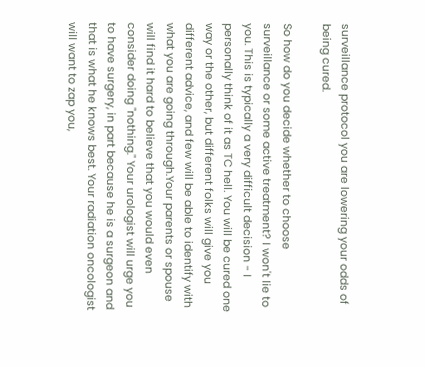surveillance protocol you are lowering your odds of being cured.

So how do you decide whether to choose surveillance or some active treatment? I won't lie to you. This is typically a very difficult decision - I personally think of it as TC hell. You will be cured one way or the other, but different folks will give you different advice, and few will be able to identify with what you are going through.Your parents or spouse will find it hard to believe that you would even consider doing "nothing." Your urologist will urge you to have surgery, in part because he is a surgeon and that is what he knows best. Your radiation oncologist will want to zap you,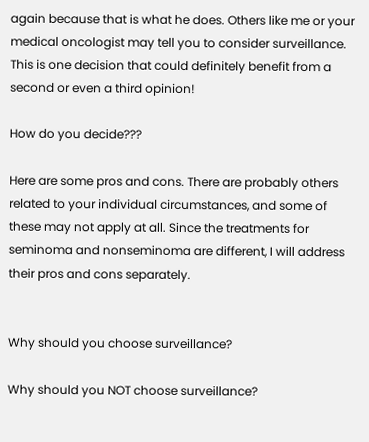again because that is what he does. Others like me or your medical oncologist may tell you to consider surveillance. This is one decision that could definitely benefit from a second or even a third opinion!

How do you decide???

Here are some pros and cons. There are probably others related to your individual circumstances, and some of these may not apply at all. Since the treatments for seminoma and nonseminoma are different, I will address their pros and cons separately.


Why should you choose surveillance?

Why should you NOT choose surveillance?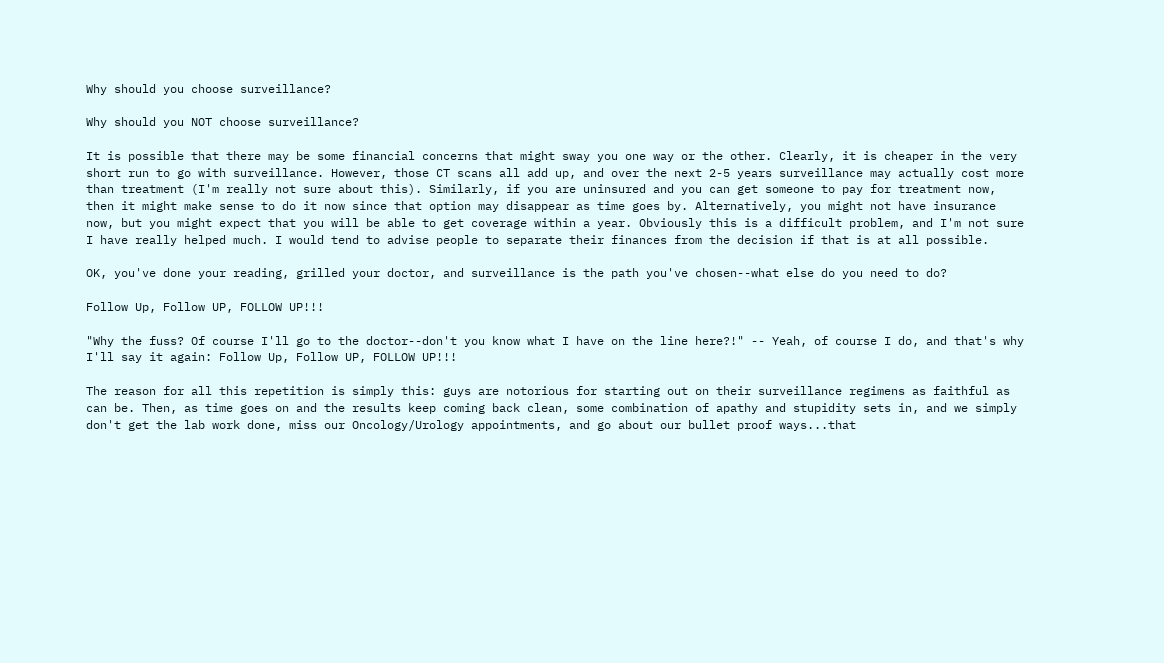Why should you choose surveillance?

Why should you NOT choose surveillance?

It is possible that there may be some financial concerns that might sway you one way or the other. Clearly, it is cheaper in the very short run to go with surveillance. However, those CT scans all add up, and over the next 2-5 years surveillance may actually cost more than treatment (I'm really not sure about this). Similarly, if you are uninsured and you can get someone to pay for treatment now, then it might make sense to do it now since that option may disappear as time goes by. Alternatively, you might not have insurance now, but you might expect that you will be able to get coverage within a year. Obviously this is a difficult problem, and I'm not sure I have really helped much. I would tend to advise people to separate their finances from the decision if that is at all possible.

OK, you've done your reading, grilled your doctor, and surveillance is the path you've chosen--what else do you need to do?

Follow Up, Follow UP, FOLLOW UP!!!

"Why the fuss? Of course I'll go to the doctor--don't you know what I have on the line here?!" -- Yeah, of course I do, and that's why I'll say it again: Follow Up, Follow UP, FOLLOW UP!!!

The reason for all this repetition is simply this: guys are notorious for starting out on their surveillance regimens as faithful as can be. Then, as time goes on and the results keep coming back clean, some combination of apathy and stupidity sets in, and we simply don't get the lab work done, miss our Oncology/Urology appointments, and go about our bullet proof ways...that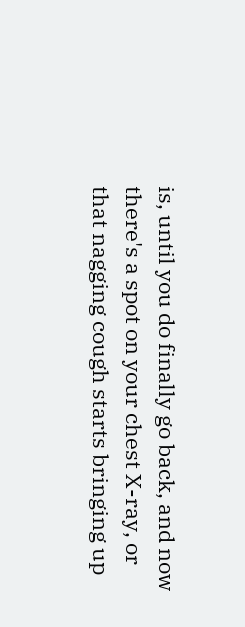is, until you do finally go back, and now there's a spot on your chest X-ray, or that nagging cough starts bringing up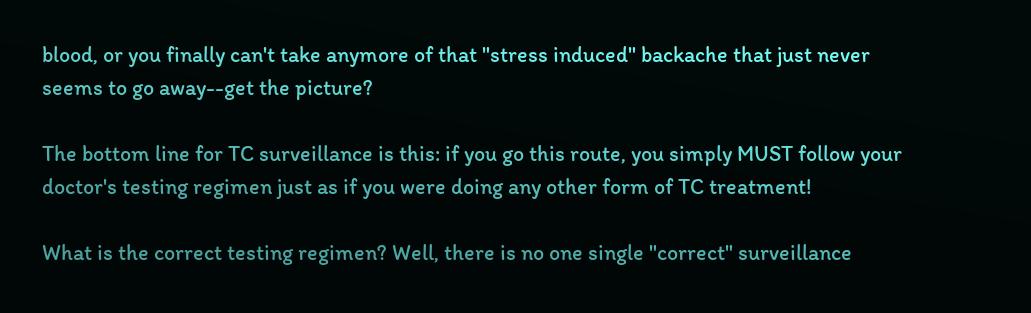blood, or you finally can't take anymore of that "stress induced" backache that just never seems to go away--get the picture?

The bottom line for TC surveillance is this: if you go this route, you simply MUST follow your doctor's testing regimen just as if you were doing any other form of TC treatment!

What is the correct testing regimen? Well, there is no one single "correct" surveillance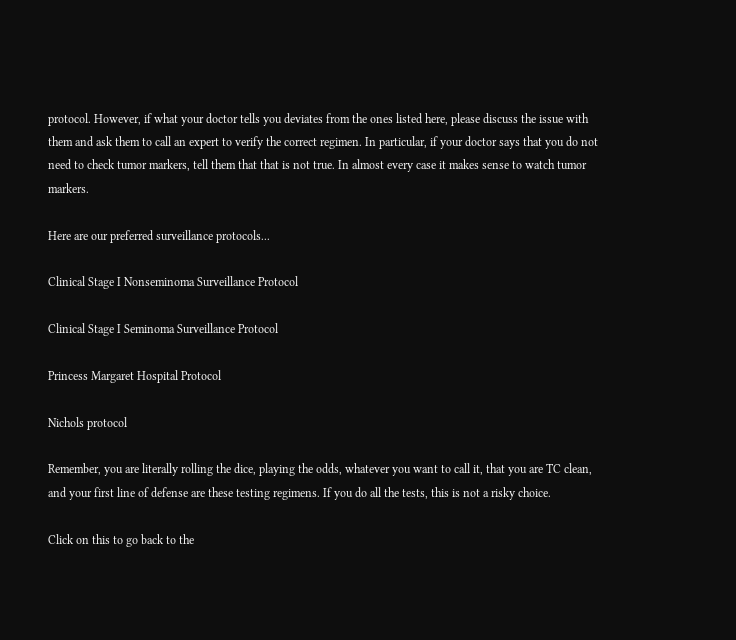protocol. However, if what your doctor tells you deviates from the ones listed here, please discuss the issue with them and ask them to call an expert to verify the correct regimen. In particular, if your doctor says that you do not need to check tumor markers, tell them that that is not true. In almost every case it makes sense to watch tumor markers.

Here are our preferred surveillance protocols...

Clinical Stage I Nonseminoma Surveillance Protocol

Clinical Stage I Seminoma Surveillance Protocol

Princess Margaret Hospital Protocol

Nichols protocol

Remember, you are literally rolling the dice, playing the odds, whatever you want to call it, that you are TC clean, and your first line of defense are these testing regimens. If you do all the tests, this is not a risky choice.

Click on this to go back to the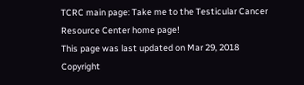TCRC main page: Take me to the Testicular Cancer Resource Center home page!
This page was last updated on Mar 29, 2018
Copyright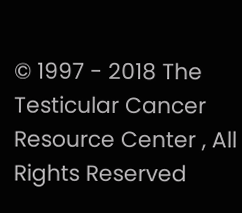© 1997 - 2018 The Testicular Cancer Resource Center , All Rights Reserved